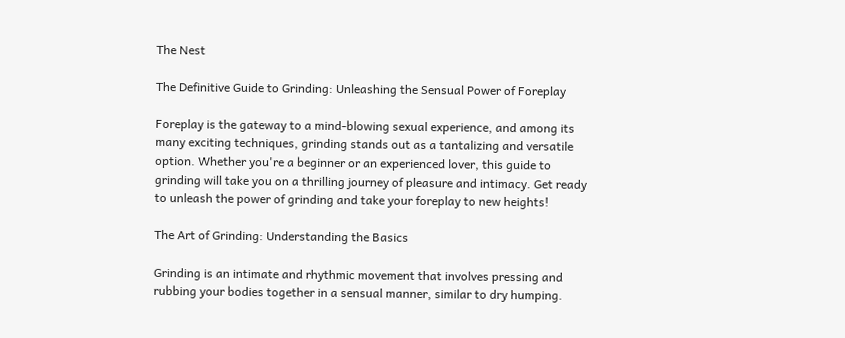The Nest

The Definitive Guide to Grinding: Unleashing the Sensual Power of Foreplay

Foreplay is the gateway to a mind-blowing sexual experience, and among its many exciting techniques, grinding stands out as a tantalizing and versatile option. Whether you're a beginner or an experienced lover, this guide to grinding will take you on a thrilling journey of pleasure and intimacy. Get ready to unleash the power of grinding and take your foreplay to new heights!

The Art of Grinding: Understanding the Basics

Grinding is an intimate and rhythmic movement that involves pressing and rubbing your bodies together in a sensual manner, similar to dry humping.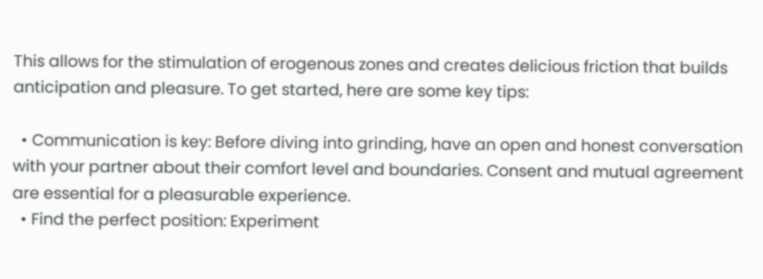This allows for the stimulation of erogenous zones and creates delicious friction that builds anticipation and pleasure. To get started, here are some key tips:

  • Communication is key: Before diving into grinding, have an open and honest conversation with your partner about their comfort level and boundaries. Consent and mutual agreement are essential for a pleasurable experience.
  • Find the perfect position: Experiment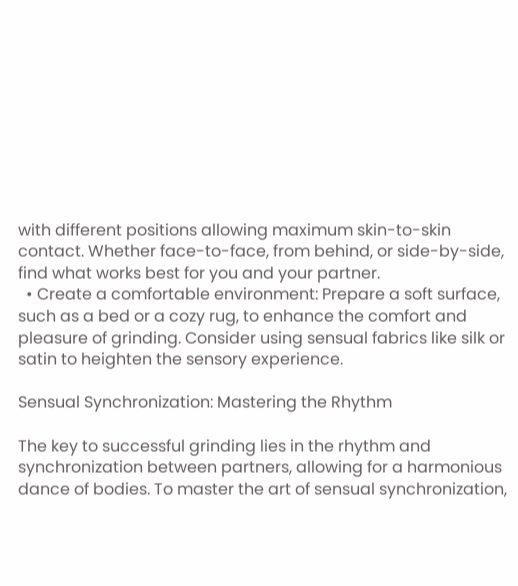with different positions allowing maximum skin-to-skin contact. Whether face-to-face, from behind, or side-by-side, find what works best for you and your partner.
  • Create a comfortable environment: Prepare a soft surface, such as a bed or a cozy rug, to enhance the comfort and pleasure of grinding. Consider using sensual fabrics like silk or satin to heighten the sensory experience.

Sensual Synchronization: Mastering the Rhythm

The key to successful grinding lies in the rhythm and synchronization between partners, allowing for a harmonious dance of bodies. To master the art of sensual synchronization,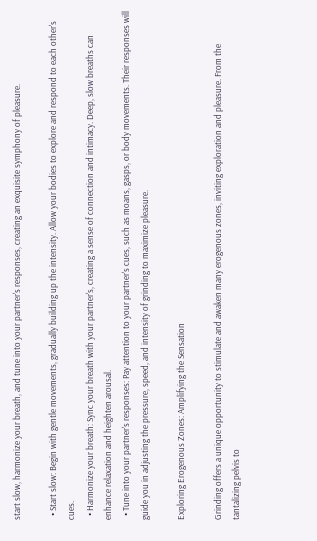start slow, harmonize your breath, and tune into your partner's responses, creating an exquisite symphony of pleasure.

  • Start slow: Begin with gentle movements, gradually building up the intensity. Allow your bodies to explore and respond to each other's cues.
  • Harmonize your breath: Sync your breath with your partner's, creating a sense of connection and intimacy. Deep, slow breaths can enhance relaxation and heighten arousal.
  • Tune into your partner's responses: Pay attention to your partner's cues, such as moans, gasps, or body movements. Their responses will guide you in adjusting the pressure, speed, and intensity of grinding to maximize pleasure.

Exploring Erogenous Zones: Amplifying the Sensation

Grinding offers a unique opportunity to stimulate and awaken many erogenous zones, inviting exploration and pleasure. From the tantalizing pelvis to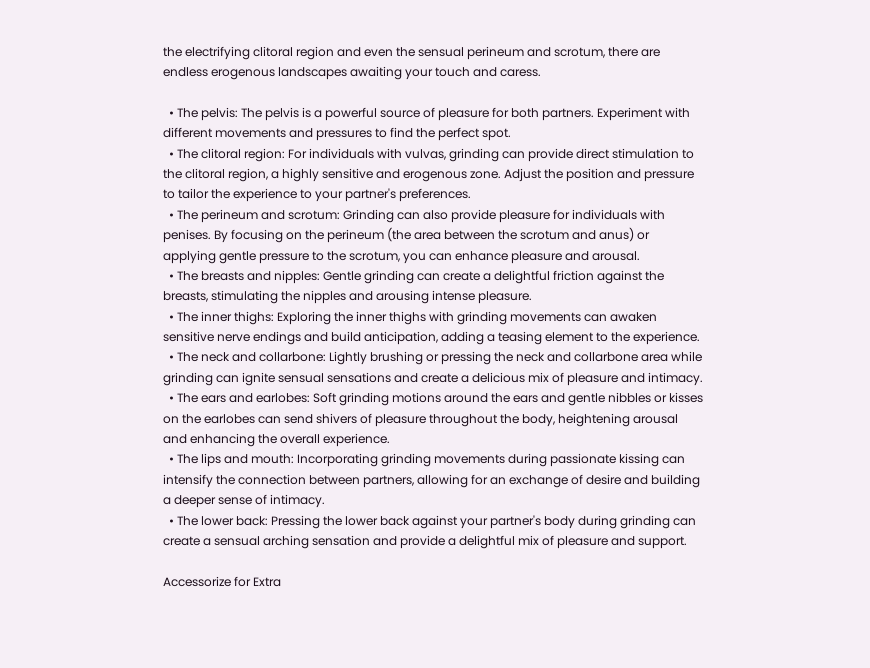the electrifying clitoral region and even the sensual perineum and scrotum, there are endless erogenous landscapes awaiting your touch and caress.

  • The pelvis: The pelvis is a powerful source of pleasure for both partners. Experiment with different movements and pressures to find the perfect spot.
  • The clitoral region: For individuals with vulvas, grinding can provide direct stimulation to the clitoral region, a highly sensitive and erogenous zone. Adjust the position and pressure to tailor the experience to your partner's preferences.
  • The perineum and scrotum: Grinding can also provide pleasure for individuals with penises. By focusing on the perineum (the area between the scrotum and anus) or applying gentle pressure to the scrotum, you can enhance pleasure and arousal.
  • The breasts and nipples: Gentle grinding can create a delightful friction against the breasts, stimulating the nipples and arousing intense pleasure.
  • The inner thighs: Exploring the inner thighs with grinding movements can awaken sensitive nerve endings and build anticipation, adding a teasing element to the experience.
  • The neck and collarbone: Lightly brushing or pressing the neck and collarbone area while grinding can ignite sensual sensations and create a delicious mix of pleasure and intimacy.
  • The ears and earlobes: Soft grinding motions around the ears and gentle nibbles or kisses on the earlobes can send shivers of pleasure throughout the body, heightening arousal and enhancing the overall experience.
  • The lips and mouth: Incorporating grinding movements during passionate kissing can intensify the connection between partners, allowing for an exchange of desire and building a deeper sense of intimacy.
  • The lower back: Pressing the lower back against your partner's body during grinding can create a sensual arching sensation and provide a delightful mix of pleasure and support.

Accessorize for Extra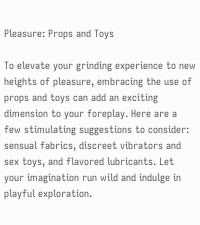Pleasure: Props and Toys

To elevate your grinding experience to new heights of pleasure, embracing the use of props and toys can add an exciting dimension to your foreplay. Here are a few stimulating suggestions to consider: sensual fabrics, discreet vibrators and sex toys, and flavored lubricants. Let your imagination run wild and indulge in playful exploration.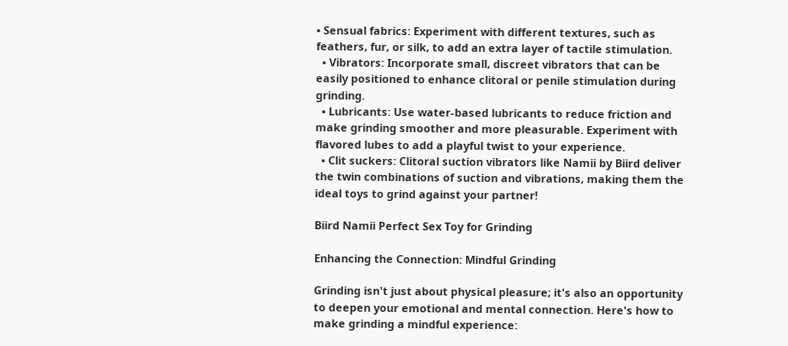• Sensual fabrics: Experiment with different textures, such as feathers, fur, or silk, to add an extra layer of tactile stimulation.
  • Vibrators: Incorporate small, discreet vibrators that can be easily positioned to enhance clitoral or penile stimulation during grinding.
  • Lubricants: Use water-based lubricants to reduce friction and make grinding smoother and more pleasurable. Experiment with flavored lubes to add a playful twist to your experience.
  • Clit suckers: Clitoral suction vibrators like Namii by Biird deliver the twin combinations of suction and vibrations, making them the ideal toys to grind against your partner!

Biird Namii Perfect Sex Toy for Grinding

Enhancing the Connection: Mindful Grinding

Grinding isn't just about physical pleasure; it's also an opportunity to deepen your emotional and mental connection. Here's how to make grinding a mindful experience: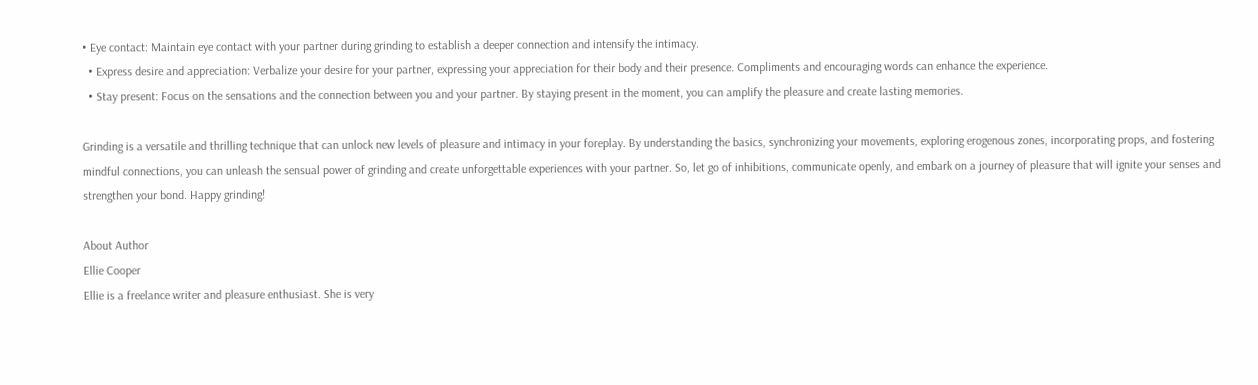• Eye contact: Maintain eye contact with your partner during grinding to establish a deeper connection and intensify the intimacy.
  • Express desire and appreciation: Verbalize your desire for your partner, expressing your appreciation for their body and their presence. Compliments and encouraging words can enhance the experience.
  • Stay present: Focus on the sensations and the connection between you and your partner. By staying present in the moment, you can amplify the pleasure and create lasting memories.

Grinding is a versatile and thrilling technique that can unlock new levels of pleasure and intimacy in your foreplay. By understanding the basics, synchronizing your movements, exploring erogenous zones, incorporating props, and fostering mindful connections, you can unleash the sensual power of grinding and create unforgettable experiences with your partner. So, let go of inhibitions, communicate openly, and embark on a journey of pleasure that will ignite your senses and strengthen your bond. Happy grinding!

About Author
Ellie Cooper
Ellie is a freelance writer and pleasure enthusiast. She is very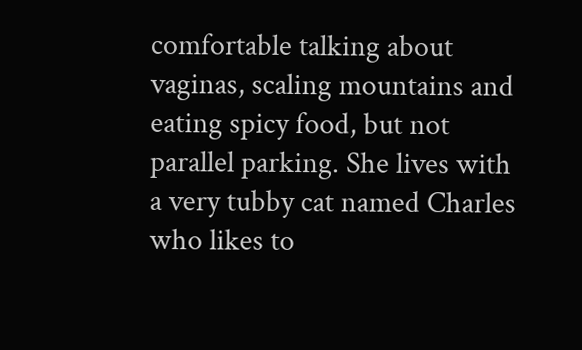comfortable talking about vaginas, scaling mountains and eating spicy food, but not parallel parking. She lives with a very tubby cat named Charles who likes to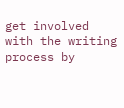get involved with the writing process by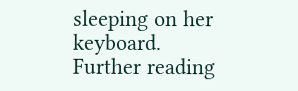sleeping on her keyboard.
Further reading